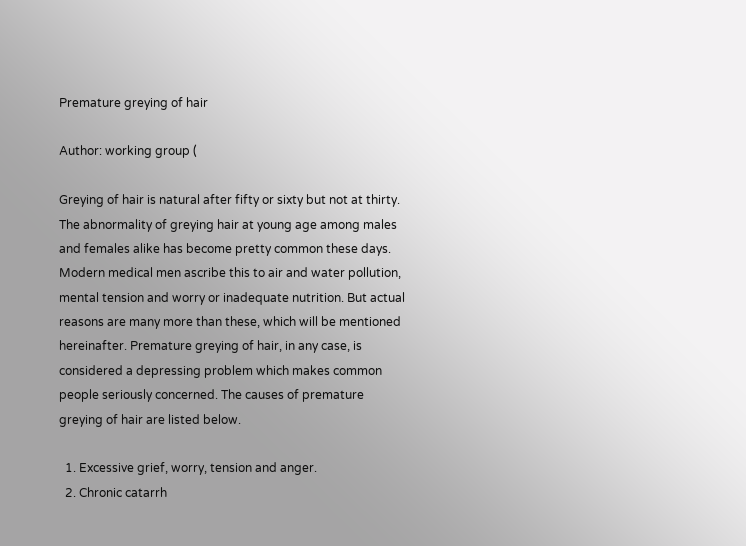Premature greying of hair

Author: working group (

Greying of hair is natural after fifty or sixty but not at thirty. The abnormality of greying hair at young age among males and females alike has become pretty common these days. Modern medical men ascribe this to air and water pollution, mental tension and worry or inadequate nutrition. But actual reasons are many more than these, which will be mentioned hereinafter. Premature greying of hair, in any case, is considered a depressing problem which makes common people seriously concerned. The causes of premature greying of hair are listed below.

  1. Excessive grief, worry, tension and anger.
  2. Chronic catarrh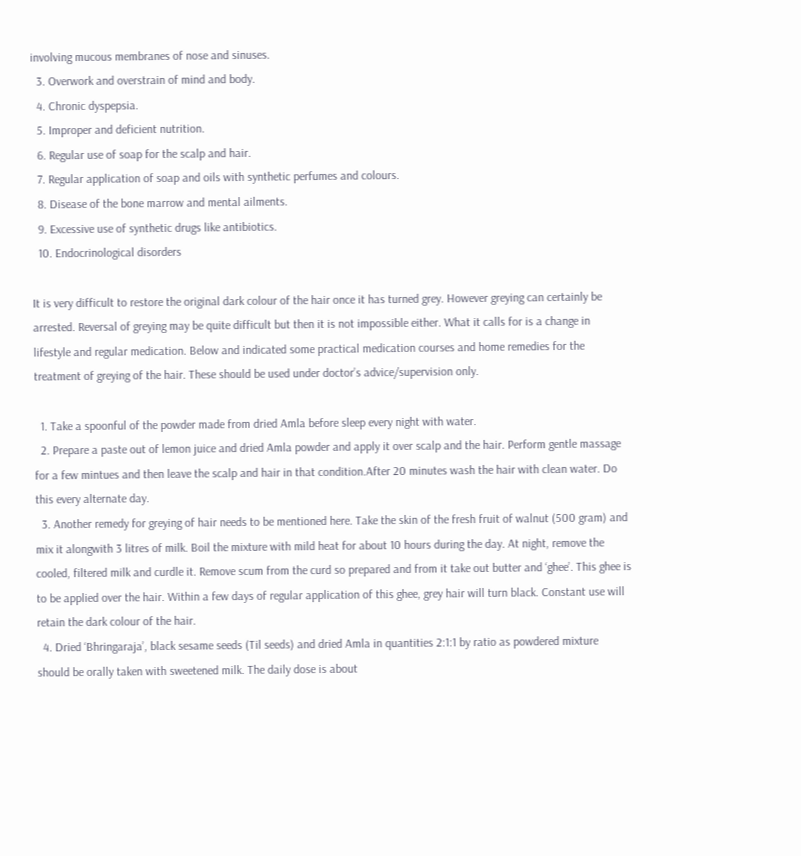involving mucous membranes of nose and sinuses.
  3. Overwork and overstrain of mind and body.
  4. Chronic dyspepsia.
  5. Improper and deficient nutrition.
  6. Regular use of soap for the scalp and hair.
  7. Regular application of soap and oils with synthetic perfumes and colours.
  8. Disease of the bone marrow and mental ailments.
  9. Excessive use of synthetic drugs like antibiotics.
  10. Endocrinological disorders

It is very difficult to restore the original dark colour of the hair once it has turned grey. However greying can certainly be arrested. Reversal of greying may be quite difficult but then it is not impossible either. What it calls for is a change in lifestyle and regular medication. Below and indicated some practical medication courses and home remedies for the treatment of greying of the hair. These should be used under doctor’s advice/supervision only.

  1. Take a spoonful of the powder made from dried Amla before sleep every night with water.
  2. Prepare a paste out of lemon juice and dried Amla powder and apply it over scalp and the hair. Perform gentle massage for a few mintues and then leave the scalp and hair in that condition.After 20 minutes wash the hair with clean water. Do this every alternate day.
  3. Another remedy for greying of hair needs to be mentioned here. Take the skin of the fresh fruit of walnut (500 gram) and mix it alongwith 3 litres of milk. Boil the mixture with mild heat for about 10 hours during the day. At night, remove the cooled, filtered milk and curdle it. Remove scum from the curd so prepared and from it take out butter and ‘ghee’. This ghee is to be applied over the hair. Within a few days of regular application of this ghee, grey hair will turn black. Constant use will retain the dark colour of the hair.
  4. Dried ‘Bhringaraja’, black sesame seeds (Til seeds) and dried Amla in quantities 2:1:1 by ratio as powdered mixture should be orally taken with sweetened milk. The daily dose is about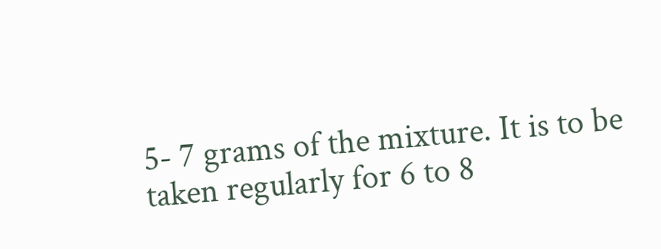5- 7 grams of the mixture. It is to be taken regularly for 6 to 8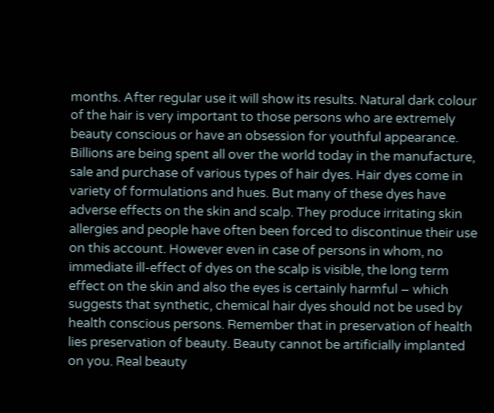months. After regular use it will show its results. Natural dark colour of the hair is very important to those persons who are extremely beauty conscious or have an obsession for youthful appearance. Billions are being spent all over the world today in the manufacture, sale and purchase of various types of hair dyes. Hair dyes come in variety of formulations and hues. But many of these dyes have adverse effects on the skin and scalp. They produce irritating skin allergies and people have often been forced to discontinue their use on this account. However even in case of persons in whom, no immediate ill-effect of dyes on the scalp is visible, the long term effect on the skin and also the eyes is certainly harmful – which suggests that synthetic, chemical hair dyes should not be used by health conscious persons. Remember that in preservation of health lies preservation of beauty. Beauty cannot be artificially implanted on you. Real beauty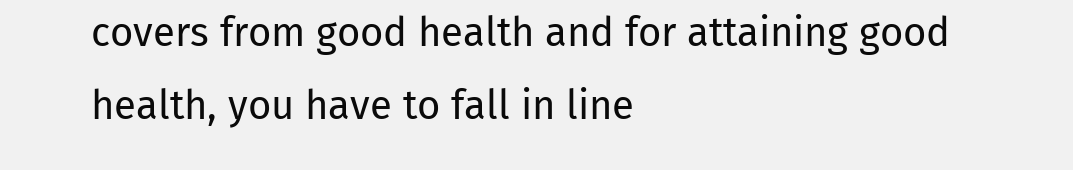covers from good health and for attaining good health, you have to fall in line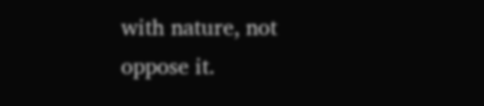with nature, not oppose it.